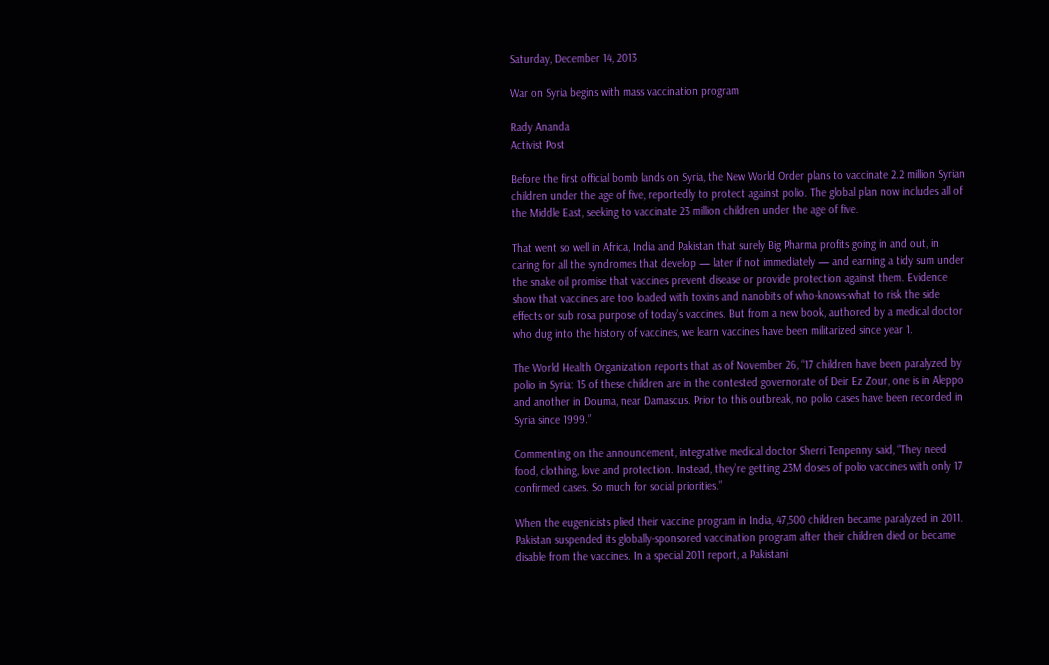Saturday, December 14, 2013

War on Syria begins with mass vaccination program

Rady Ananda
Activist Post

Before the first official bomb lands on Syria, the New World Order plans to vaccinate 2.2 million Syrian children under the age of five, reportedly to protect against polio. The global plan now includes all of the Middle East, seeking to vaccinate 23 million children under the age of five.

That went so well in Africa, India and Pakistan that surely Big Pharma profits going in and out, in caring for all the syndromes that develop — later if not immediately — and earning a tidy sum under the snake oil promise that vaccines prevent disease or provide protection against them. Evidence show that vaccines are too loaded with toxins and nanobits of who-knows-what to risk the side effects or sub rosa purpose of today’s vaccines. But from a new book, authored by a medical doctor who dug into the history of vaccines, we learn vaccines have been militarized since year 1.

The World Health Organization reports that as of November 26, “17 children have been paralyzed by polio in Syria: 15 of these children are in the contested governorate of Deir Ez Zour, one is in Aleppo and another in Douma, near Damascus. Prior to this outbreak, no polio cases have been recorded in Syria since 1999.”

Commenting on the announcement, integrative medical doctor Sherri Tenpenny said, “They need food, clothing, love and protection. Instead, they’re getting 23M doses of polio vaccines with only 17 confirmed cases. So much for social priorities.”

When the eugenicists plied their vaccine program in India, 47,500 children became paralyzed in 2011. Pakistan suspended its globally-sponsored vaccination program after their children died or became disable from the vaccines. In a special 2011 report, a Pakistani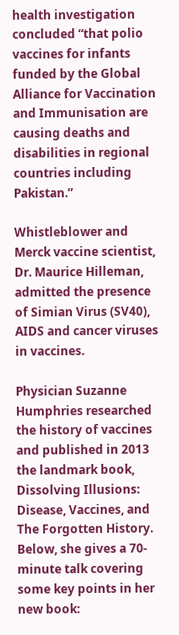health investigation concluded “that polio vaccines for infants funded by the Global Alliance for Vaccination and Immunisation are causing deaths and disabilities in regional countries including Pakistan.”

Whistleblower and Merck vaccine scientist, Dr. Maurice Hilleman, admitted the presence of Simian Virus (SV40), AIDS and cancer viruses in vaccines.

Physician Suzanne Humphries researched the history of vaccines and published in 2013 the landmark book, Dissolving Illusions: Disease, Vaccines, and The Forgotten History. Below, she gives a 70-minute talk covering some key points in her new book: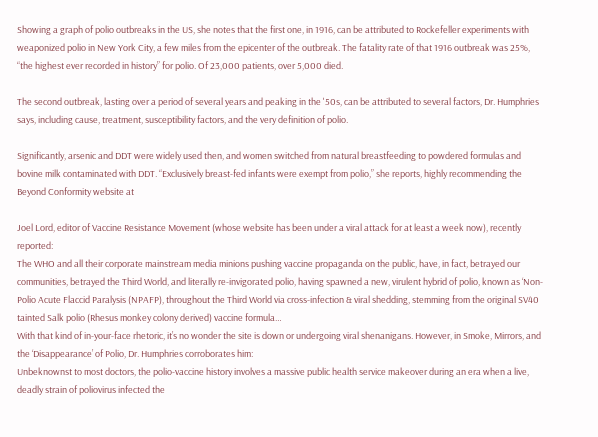Showing a graph of polio outbreaks in the US, she notes that the first one, in 1916, can be attributed to Rockefeller experiments with weaponized polio in New York City, a few miles from the epicenter of the outbreak. The fatality rate of that 1916 outbreak was 25%, “the highest ever recorded in history” for polio. Of 23,000 patients, over 5,000 died.

The second outbreak, lasting over a period of several years and peaking in the '50s, can be attributed to several factors, Dr. Humphries says, including cause, treatment, susceptibility factors, and the very definition of polio.

Significantly, arsenic and DDT were widely used then, and women switched from natural breastfeeding to powdered formulas and bovine milk contaminated with DDT. “Exclusively breast-fed infants were exempt from polio,” she reports, highly recommending the Beyond Conformity website at

Joel Lord, editor of Vaccine Resistance Movement (whose website has been under a viral attack for at least a week now), recently reported:
The WHO and all their corporate mainstream media minions pushing vaccine propaganda on the public, have, in fact, betrayed our communities, betrayed the Third World, and literally re-invigorated polio, having spawned a new, virulent hybrid of polio, known as ‘Non-Polio Acute Flaccid Paralysis (NPAFP), throughout the Third World via cross-infection & viral shedding, stemming from the original SV40 tainted Salk polio (Rhesus monkey colony derived) vaccine formula…
With that kind of in-your-face rhetoric, it’s no wonder the site is down or undergoing viral shenanigans. However, in Smoke, Mirrors, and the ‘Disappearance’ of Polio, Dr. Humphries corroborates him:
Unbeknownst to most doctors, the polio-vaccine history involves a massive public health service makeover during an era when a live, deadly strain of poliovirus infected the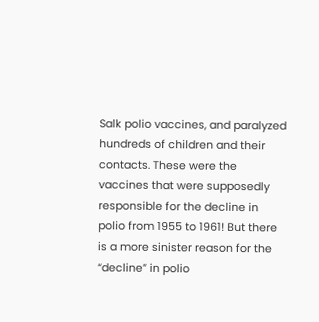Salk polio vaccines, and paralyzed hundreds of children and their contacts. These were the vaccines that were supposedly responsible for the decline in polio from 1955 to 1961! But there is a more sinister reason for the “decline” in polio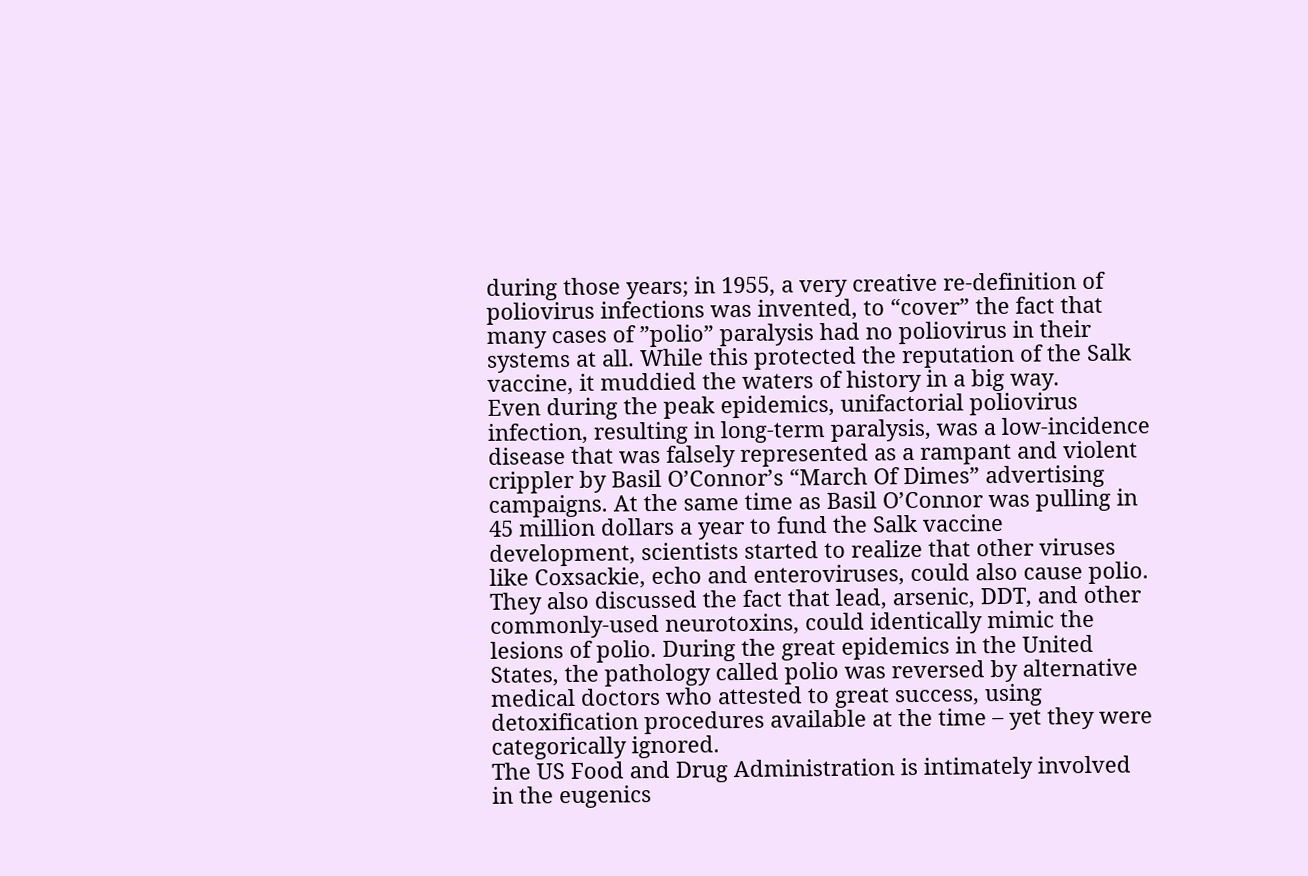during those years; in 1955, a very creative re-definition of poliovirus infections was invented, to “cover” the fact that many cases of ”polio” paralysis had no poliovirus in their systems at all. While this protected the reputation of the Salk vaccine, it muddied the waters of history in a big way.
Even during the peak epidemics, unifactorial poliovirus infection, resulting in long-term paralysis, was a low-incidence disease that was falsely represented as a rampant and violent crippler by Basil O’Connor’s “March Of Dimes” advertising campaigns. At the same time as Basil O’Connor was pulling in 45 million dollars a year to fund the Salk vaccine development, scientists started to realize that other viruses like Coxsackie, echo and enteroviruses, could also cause polio. They also discussed the fact that lead, arsenic, DDT, and other commonly-used neurotoxins, could identically mimic the lesions of polio. During the great epidemics in the United States, the pathology called polio was reversed by alternative medical doctors who attested to great success, using detoxification procedures available at the time – yet they were categorically ignored.
The US Food and Drug Administration is intimately involved in the eugenics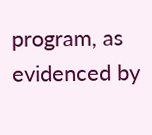program, as evidenced by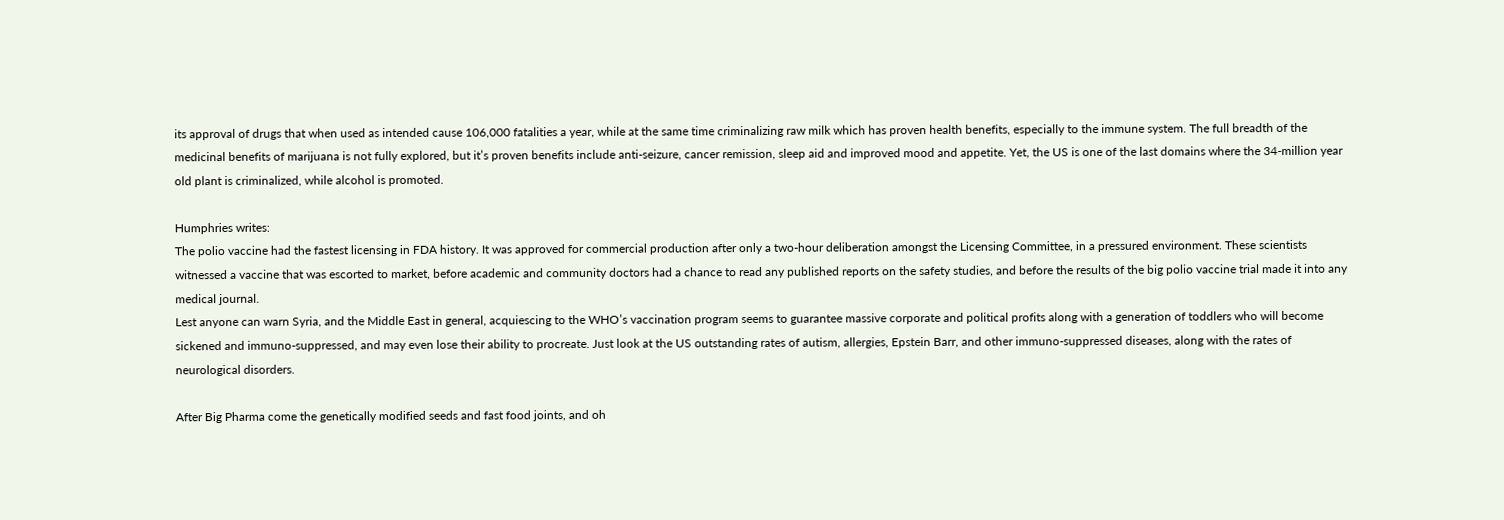its approval of drugs that when used as intended cause 106,000 fatalities a year, while at the same time criminalizing raw milk which has proven health benefits, especially to the immune system. The full breadth of the medicinal benefits of marijuana is not fully explored, but it’s proven benefits include anti-seizure, cancer remission, sleep aid and improved mood and appetite. Yet, the US is one of the last domains where the 34-million year old plant is criminalized, while alcohol is promoted.

Humphries writes:
The polio vaccine had the fastest licensing in FDA history. It was approved for commercial production after only a two-hour deliberation amongst the Licensing Committee, in a pressured environment. These scientists witnessed a vaccine that was escorted to market, before academic and community doctors had a chance to read any published reports on the safety studies, and before the results of the big polio vaccine trial made it into any medical journal.
Lest anyone can warn Syria, and the Middle East in general, acquiescing to the WHO’s vaccination program seems to guarantee massive corporate and political profits along with a generation of toddlers who will become sickened and immuno-suppressed, and may even lose their ability to procreate. Just look at the US outstanding rates of autism, allergies, Epstein Barr, and other immuno-suppressed diseases, along with the rates of neurological disorders.

After Big Pharma come the genetically modified seeds and fast food joints, and oh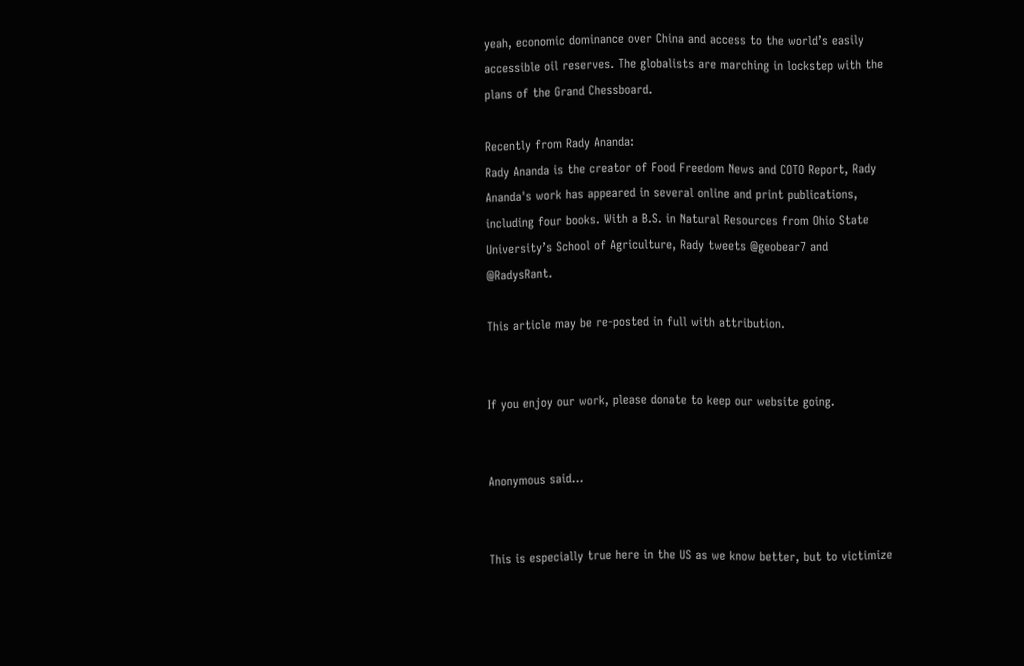yeah, economic dominance over China and access to the world’s easily accessible oil reserves. The globalists are marching in lockstep with the plans of the Grand Chessboard.

Recently from Rady Ananda:
Rady Ananda is the creator of Food Freedom News and COTO Report, Rady Ananda's work has appeared in several online and print publications, including four books. With a B.S. in Natural Resources from Ohio State University’s School of Agriculture, Rady tweets @geobear7 and @RadysRant.

This article may be re-posted in full with attribution.


If you enjoy our work, please donate to keep our website going.


Anonymous said...


This is especially true here in the US as we know better, but to victimize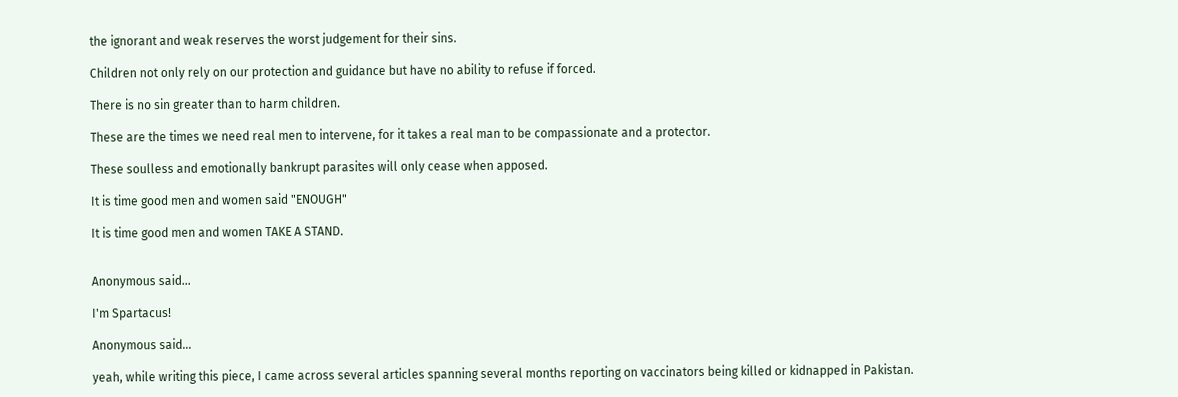the ignorant and weak reserves the worst judgement for their sins.

Children not only rely on our protection and guidance but have no ability to refuse if forced.

There is no sin greater than to harm children.

These are the times we need real men to intervene, for it takes a real man to be compassionate and a protector.

These soulless and emotionally bankrupt parasites will only cease when apposed.

It is time good men and women said "ENOUGH"

It is time good men and women TAKE A STAND.


Anonymous said...

I'm Spartacus!

Anonymous said...

yeah, while writing this piece, I came across several articles spanning several months reporting on vaccinators being killed or kidnapped in Pakistan.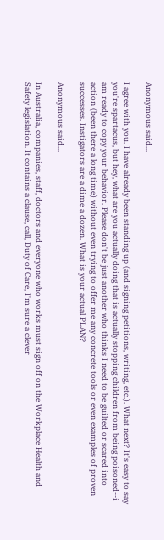Anonymous said...

I agree with you. I have already been standing up (and signing petitions, writing, etc.). What next? It's easy to say you're spartacus, but hey, what are you actually doing that is actually stopping children from being poisoned--i am ready to copy your behavior. Please don't be just another who thinks I need to be guilted or scared into action (been there a long time) without even trying to offer me any concrete tools or even examples of proven successes. Instigators are a dime a dozen. What is your actual PLAN?

Anonymous said...

In Australia, companies, staff, doctors and everyone who works must sign off on the Workplace Health and Safety legislation. It contains a clause, call, Duty of Care, I'm sure a clever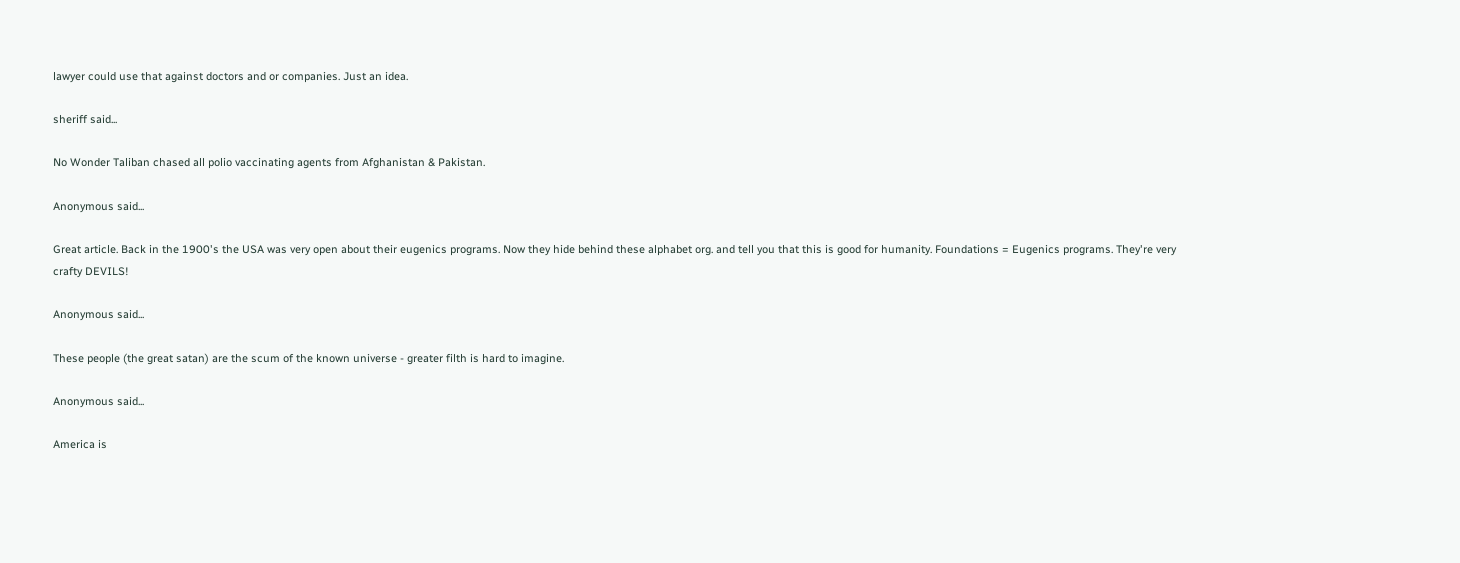lawyer could use that against doctors and or companies. Just an idea.

sheriff said...

No Wonder Taliban chased all polio vaccinating agents from Afghanistan & Pakistan.

Anonymous said...

Great article. Back in the 1900's the USA was very open about their eugenics programs. Now they hide behind these alphabet org. and tell you that this is good for humanity. Foundations = Eugenics programs. They're very crafty DEVILS!

Anonymous said...

These people (the great satan) are the scum of the known universe - greater filth is hard to imagine.

Anonymous said...

America is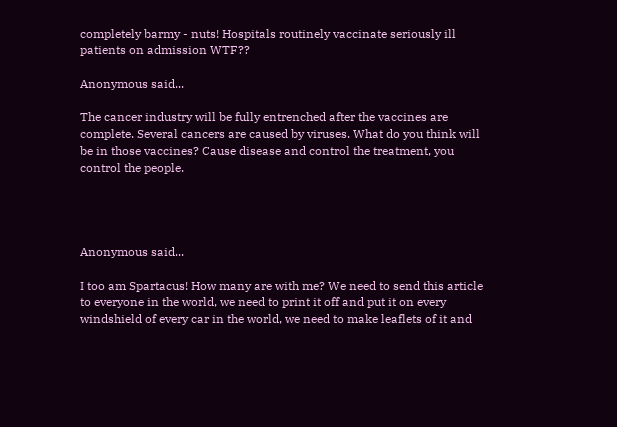completely barmy - nuts! Hospitals routinely vaccinate seriously ill patients on admission WTF??

Anonymous said...

The cancer industry will be fully entrenched after the vaccines are complete. Several cancers are caused by viruses. What do you think will be in those vaccines? Cause disease and control the treatment, you control the people.




Anonymous said...

I too am Spartacus! How many are with me? We need to send this article to everyone in the world, we need to print it off and put it on every windshield of every car in the world, we need to make leaflets of it and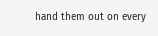hand them out on every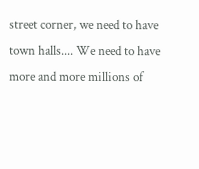street corner, we need to have town halls.... We need to have more and more millions of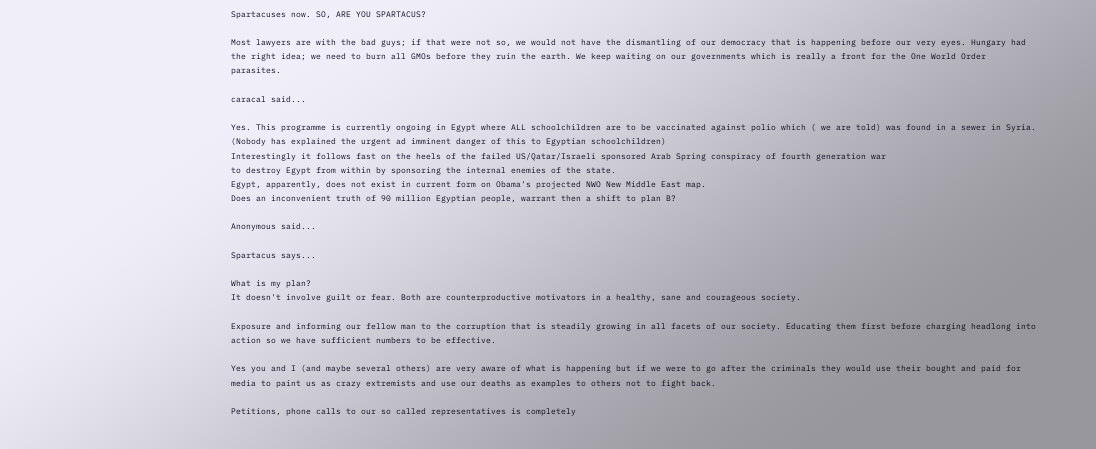Spartacuses now. SO, ARE YOU SPARTACUS?

Most lawyers are with the bad guys; if that were not so, we would not have the dismantling of our democracy that is happening before our very eyes. Hungary had the right idea; we need to burn all GMOs before they ruin the earth. We keep waiting on our governments which is really a front for the One World Order parasites.

caracal said...

Yes. This programme is currently ongoing in Egypt where ALL schoolchildren are to be vaccinated against polio which ( we are told) was found in a sewer in Syria. (Nobody has explained the urgent ad imminent danger of this to Egyptian schoolchildren)
Interestingly it follows fast on the heels of the failed US/Qatar/Israeli sponsored Arab Spring conspiracy of fourth generation war
to destroy Egypt from within by sponsoring the internal enemies of the state.
Egypt, apparently, does not exist in current form on Obama's projected NWO New Middle East map.
Does an inconvenient truth of 90 million Egyptian people, warrant then a shift to plan B?

Anonymous said...

Spartacus says...

What is my plan?
It doesn't involve guilt or fear. Both are counterproductive motivators in a healthy, sane and courageous society.

Exposure and informing our fellow man to the corruption that is steadily growing in all facets of our society. Educating them first before charging headlong into action so we have sufficient numbers to be effective.

Yes you and I (and maybe several others) are very aware of what is happening but if we were to go after the criminals they would use their bought and paid for media to paint us as crazy extremists and use our deaths as examples to others not to fight back.

Petitions, phone calls to our so called representatives is completely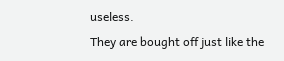useless.
They are bought off just like the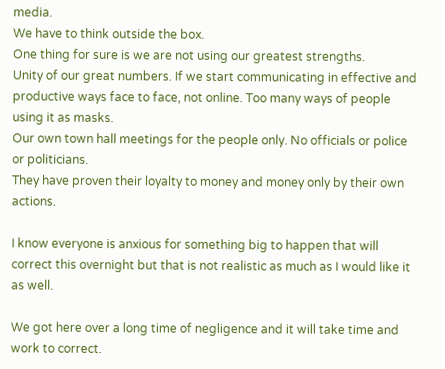media.
We have to think outside the box.
One thing for sure is we are not using our greatest strengths.
Unity of our great numbers. If we start communicating in effective and productive ways face to face, not online. Too many ways of people using it as masks.
Our own town hall meetings for the people only. No officials or police or politicians.
They have proven their loyalty to money and money only by their own actions.

I know everyone is anxious for something big to happen that will correct this overnight but that is not realistic as much as I would like it as well.

We got here over a long time of negligence and it will take time and work to correct.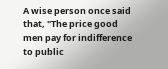A wise person once said that, "The price good men pay for indifference to public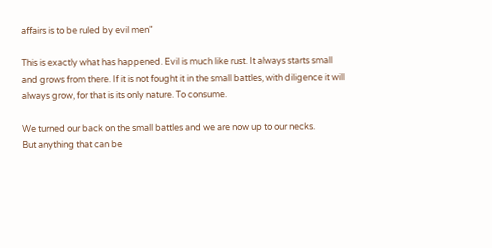affairs is to be ruled by evil men"

This is exactly what has happened. Evil is much like rust. It always starts small and grows from there. If it is not fought it in the small battles, with diligence it will always grow, for that is its only nature. To consume.

We turned our back on the small battles and we are now up to our necks.
But anything that can be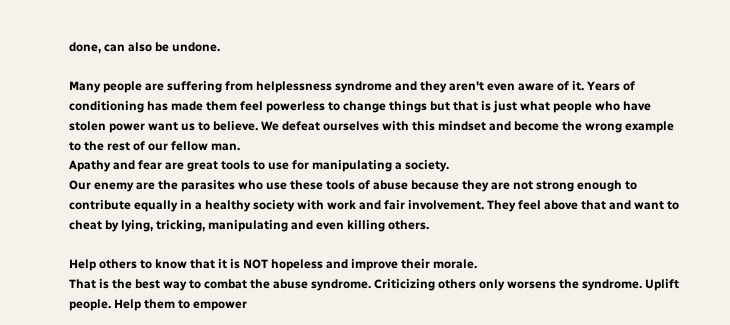done, can also be undone.

Many people are suffering from helplessness syndrome and they aren't even aware of it. Years of conditioning has made them feel powerless to change things but that is just what people who have stolen power want us to believe. We defeat ourselves with this mindset and become the wrong example to the rest of our fellow man.
Apathy and fear are great tools to use for manipulating a society.
Our enemy are the parasites who use these tools of abuse because they are not strong enough to contribute equally in a healthy society with work and fair involvement. They feel above that and want to cheat by lying, tricking, manipulating and even killing others.

Help others to know that it is NOT hopeless and improve their morale.
That is the best way to combat the abuse syndrome. Criticizing others only worsens the syndrome. Uplift people. Help them to empower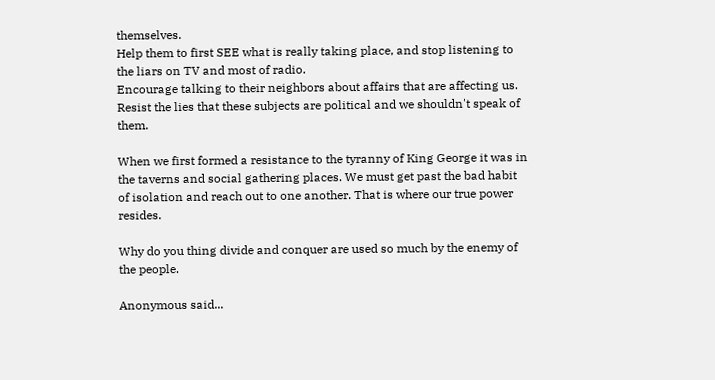themselves.
Help them to first SEE what is really taking place, and stop listening to the liars on TV and most of radio.
Encourage talking to their neighbors about affairs that are affecting us.
Resist the lies that these subjects are political and we shouldn't speak of them.

When we first formed a resistance to the tyranny of King George it was in the taverns and social gathering places. We must get past the bad habit of isolation and reach out to one another. That is where our true power resides.

Why do you thing divide and conquer are used so much by the enemy of the people.

Anonymous said...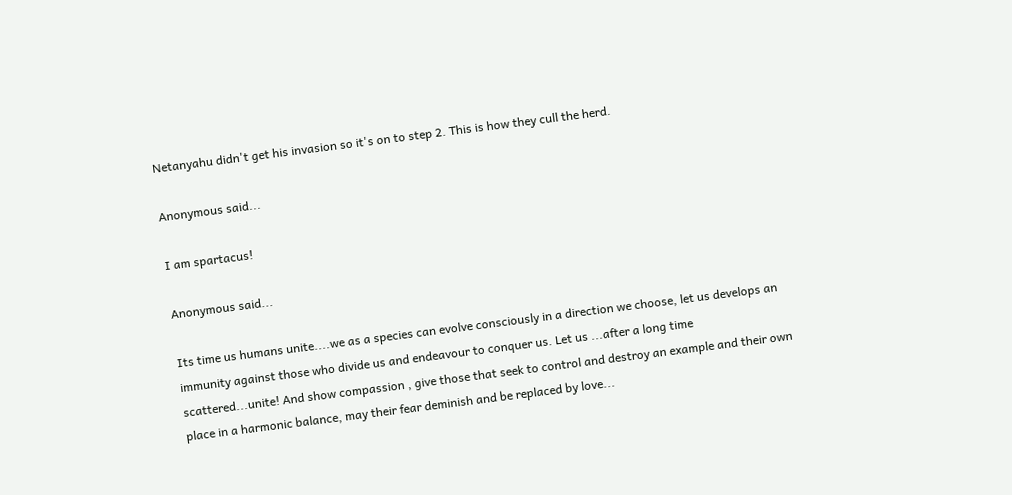Netanyahu didn't get his invasion so it's on to step 2. This is how they cull the herd.

Anonymous said...

I am spartacus!

Anonymous said...

Its time us humans unite....we as a species can evolve consciously in a direction we choose, let us develops an immunity against those who divide us and endeavour to conquer us. Let us ...after a long time scattered...unite! And show compassion , give those that seek to control and destroy an example and their own place in a harmonic balance, may their fear deminish and be replaced by love...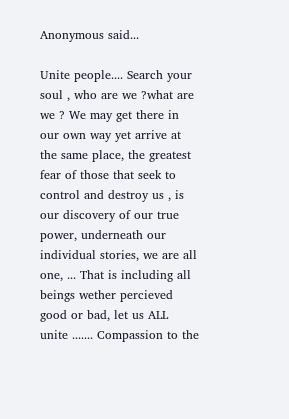Anonymous said...

Unite people.... Search your soul , who are we ?what are we ? We may get there in our own way yet arrive at the same place, the greatest fear of those that seek to control and destroy us , is our discovery of our true power, underneath our individual stories, we are all one, ... That is including all beings wether percieved good or bad, let us ALL unite ....... Compassion to the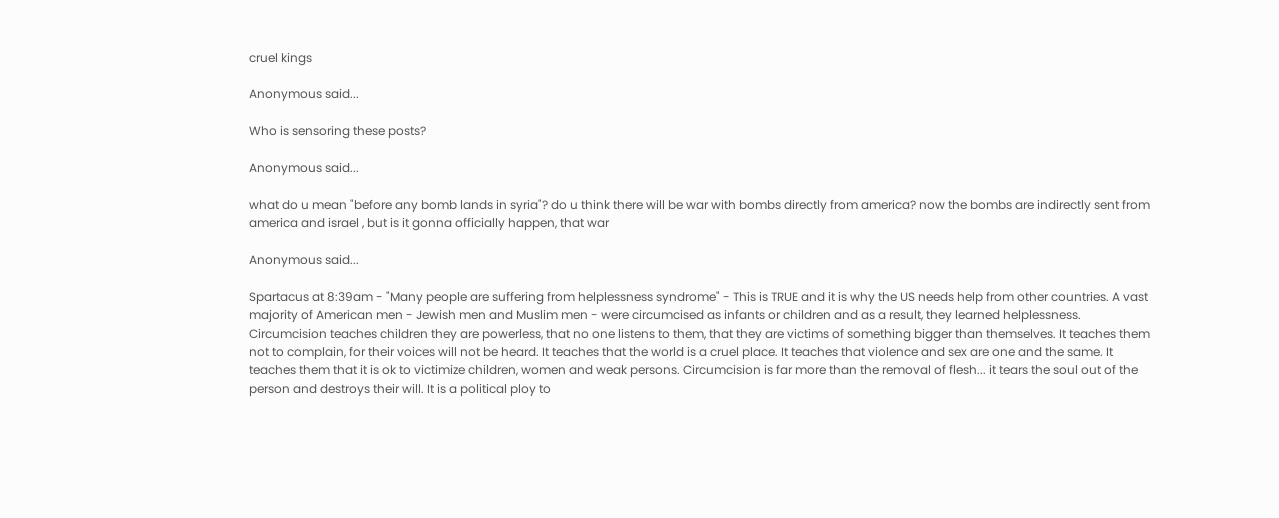cruel kings

Anonymous said...

Who is sensoring these posts?

Anonymous said...

what do u mean "before any bomb lands in syria"? do u think there will be war with bombs directly from america? now the bombs are indirectly sent from america and israel , but is it gonna officially happen, that war

Anonymous said...

Spartacus at 8:39am - "Many people are suffering from helplessness syndrome" - This is TRUE and it is why the US needs help from other countries. A vast majority of American men - Jewish men and Muslim men - were circumcised as infants or children and as a result, they learned helplessness. Circumcision teaches children they are powerless, that no one listens to them, that they are victims of something bigger than themselves. It teaches them not to complain, for their voices will not be heard. It teaches that the world is a cruel place. It teaches that violence and sex are one and the same. It teaches them that it is ok to victimize children, women and weak persons. Circumcision is far more than the removal of flesh... it tears the soul out of the person and destroys their will. It is a political ploy to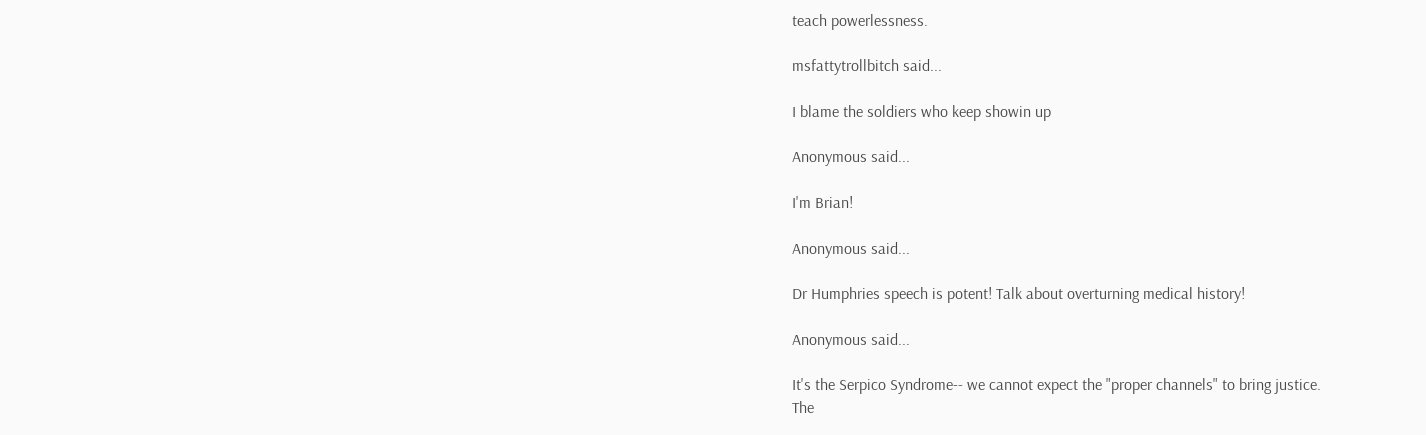teach powerlessness.

msfattytrollbitch said...

I blame the soldiers who keep showin up

Anonymous said...

I'm Brian!

Anonymous said...

Dr Humphries speech is potent! Talk about overturning medical history!

Anonymous said...

It's the Serpico Syndrome-- we cannot expect the "proper channels" to bring justice.
The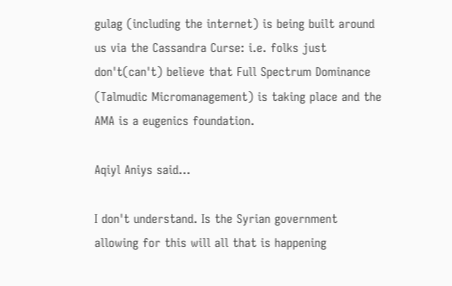gulag (including the internet) is being built around us via the Cassandra Curse: i.e. folks just don't(can't) believe that Full Spectrum Dominance (Talmudic Micromanagement) is taking place and the AMA is a eugenics foundation.

Aqiyl Aniys said...

I don't understand. Is the Syrian government allowing for this will all that is happening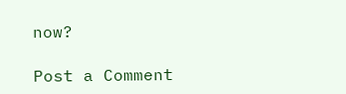now?

Post a Comment